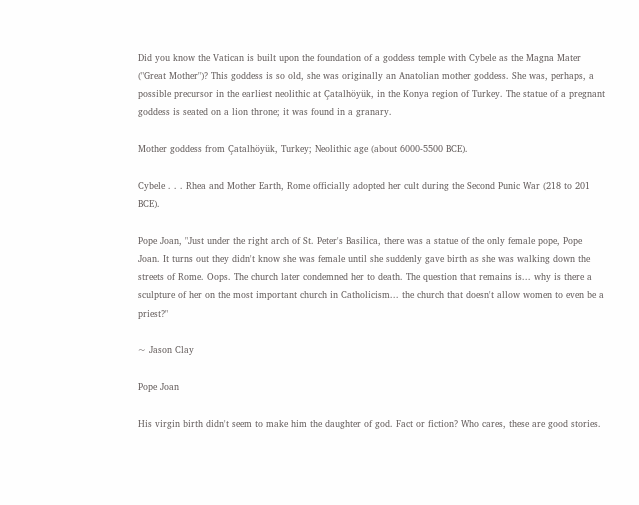Did you know the Vatican is built upon the foundation of a goddess temple with Cybele as the Magna Mater ("Great Mother")? This goddess is so old, she was originally an Anatolian mother goddess. She was, perhaps, a possible precursor in the earliest neolithic at Çatalhöyük, in the Konya region of Turkey. The statue of a pregnant goddess is seated on a lion throne; it was found in a granary.

Mother goddess from Çatalhöyük, Turkey; Neolithic age (about 6000-5500 BCE).

Cybele . . . Rhea and Mother Earth, Rome officially adopted her cult during the Second Punic War (218 to 201 BCE).

Pope Joan, "Just under the right arch of St. Peter's Basilica, there was a statue of the only female pope, Pope Joan. It turns out they didn't know she was female until she suddenly gave birth as she was walking down the streets of Rome. Oops. The church later condemned her to death. The question that remains is... why is there a sculpture of her on the most important church in Catholicism... the church that doesn't allow women to even be a priest?"

~ Jason Clay

Pope Joan

His virgin birth didn't seem to make him the daughter of god. Fact or fiction? Who cares, these are good stories.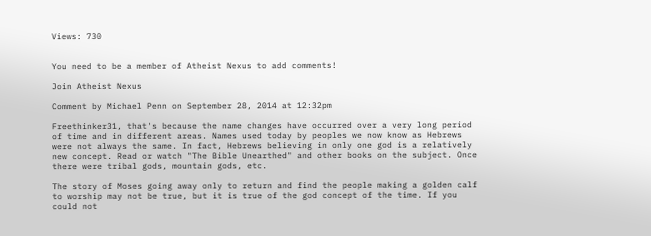Views: 730


You need to be a member of Atheist Nexus to add comments!

Join Atheist Nexus

Comment by Michael Penn on September 28, 2014 at 12:32pm

Freethinker31, that's because the name changes have occurred over a very long period of time and in different areas. Names used today by peoples we now know as Hebrews were not always the same. In fact, Hebrews believing in only one god is a relatively new concept. Read or watch "The Bible Unearthed" and other books on the subject. Once there were tribal gods, mountain gods, etc.

The story of Moses going away only to return and find the people making a golden calf to worship may not be true, but it is true of the god concept of the time. If you could not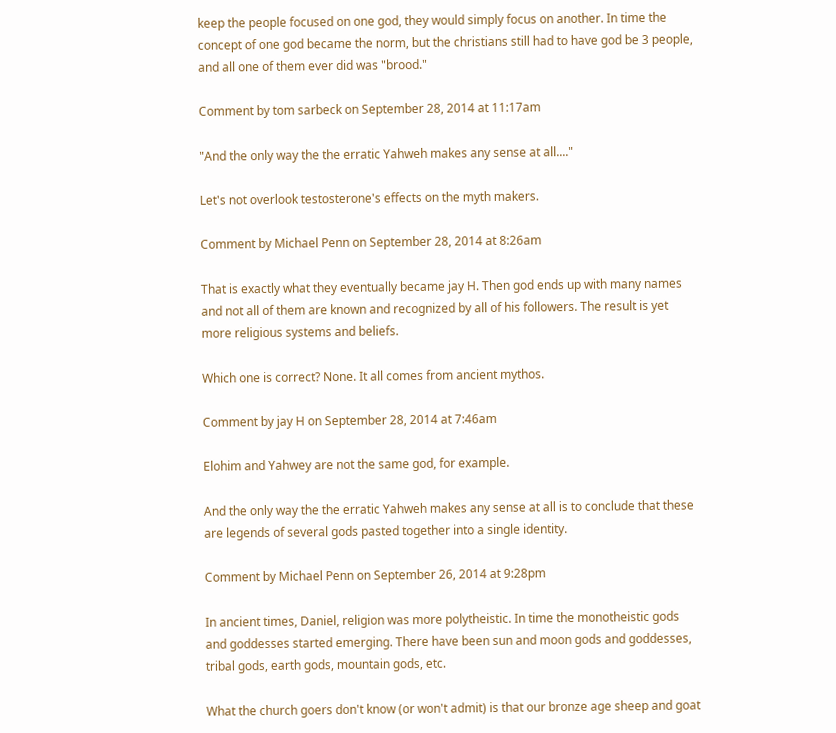keep the people focused on one god, they would simply focus on another. In time the concept of one god became the norm, but the christians still had to have god be 3 people, and all one of them ever did was "brood."

Comment by tom sarbeck on September 28, 2014 at 11:17am

"And the only way the the erratic Yahweh makes any sense at all...."

Let's not overlook testosterone's effects on the myth makers.

Comment by Michael Penn on September 28, 2014 at 8:26am

That is exactly what they eventually became jay H. Then god ends up with many names and not all of them are known and recognized by all of his followers. The result is yet more religious systems and beliefs.

Which one is correct? None. It all comes from ancient mythos.

Comment by jay H on September 28, 2014 at 7:46am

Elohim and Yahwey are not the same god, for example.

And the only way the the erratic Yahweh makes any sense at all is to conclude that these are legends of several gods pasted together into a single identity.

Comment by Michael Penn on September 26, 2014 at 9:28pm

In ancient times, Daniel, religion was more polytheistic. In time the monotheistic gods and goddesses started emerging. There have been sun and moon gods and goddesses, tribal gods, earth gods, mountain gods, etc.

What the church goers don't know (or won't admit) is that our bronze age sheep and goat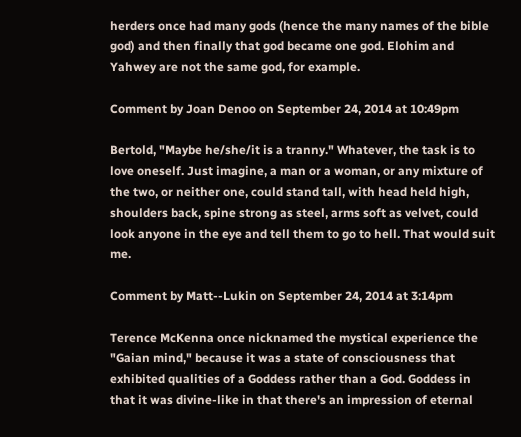herders once had many gods (hence the many names of the bible god) and then finally that god became one god. Elohim and Yahwey are not the same god, for example.

Comment by Joan Denoo on September 24, 2014 at 10:49pm

Bertold, "Maybe he/she/it is a tranny." Whatever, the task is to love oneself. Just imagine, a man or a woman, or any mixture of the two, or neither one, could stand tall, with head held high, shoulders back, spine strong as steel, arms soft as velvet, could look anyone in the eye and tell them to go to hell. That would suit me.

Comment by Matt--Lukin on September 24, 2014 at 3:14pm

Terence McKenna once nicknamed the mystical experience the "Gaian mind," because it was a state of consciousness that exhibited qualities of a Goddess rather than a God. Goddess in that it was divine-like in that there's an impression of eternal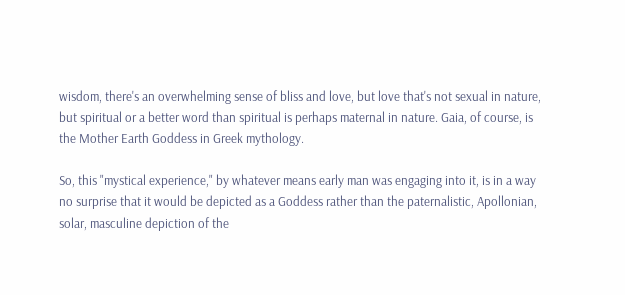wisdom, there's an overwhelming sense of bliss and love, but love that's not sexual in nature, but spiritual or a better word than spiritual is perhaps maternal in nature. Gaia, of course, is the Mother Earth Goddess in Greek mythology.

So, this "mystical experience," by whatever means early man was engaging into it, is in a way no surprise that it would be depicted as a Goddess rather than the paternalistic, Apollonian, solar, masculine depiction of the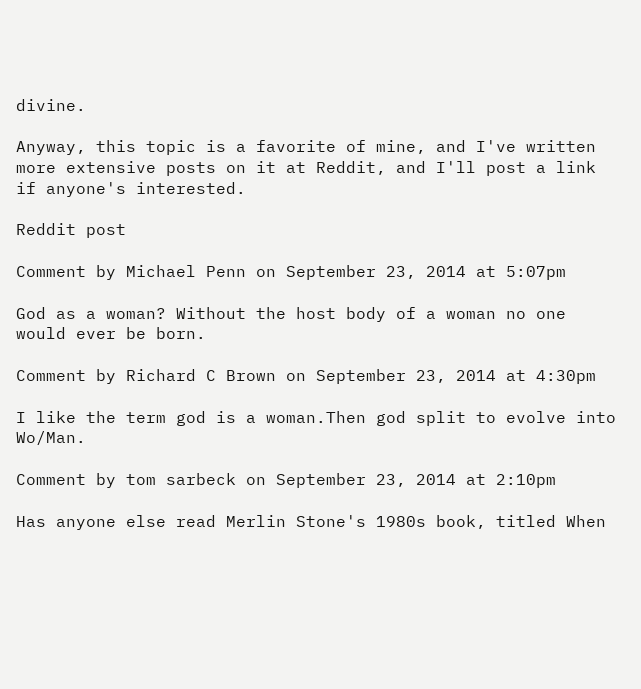divine.

Anyway, this topic is a favorite of mine, and I've written more extensive posts on it at Reddit, and I'll post a link if anyone's interested.

Reddit post

Comment by Michael Penn on September 23, 2014 at 5:07pm

God as a woman? Without the host body of a woman no one would ever be born.

Comment by Richard C Brown on September 23, 2014 at 4:30pm

I like the term god is a woman.Then god split to evolve into Wo/Man.

Comment by tom sarbeck on September 23, 2014 at 2:10pm

Has anyone else read Merlin Stone's 1980s book, titled When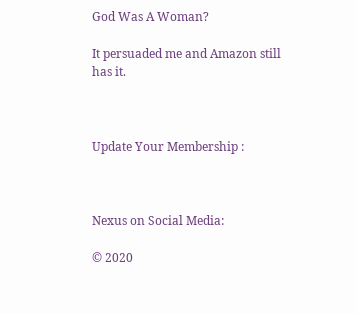God Was A Woman?

It persuaded me and Amazon still has it.



Update Your Membership :



Nexus on Social Media:

© 2020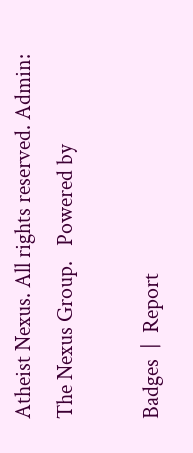Atheist Nexus. All rights reserved. Admin: The Nexus Group.   Powered by

Badges  |  Report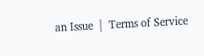an Issue  |  Terms of Service